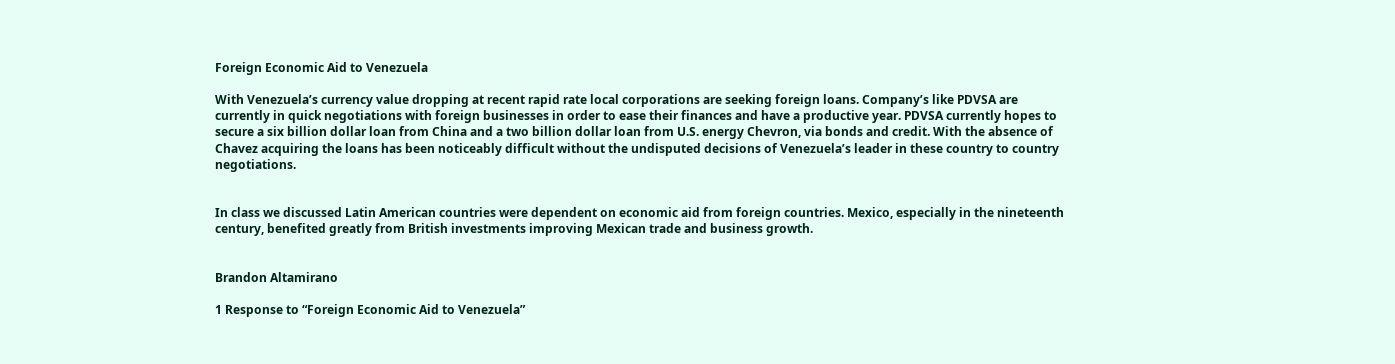Foreign Economic Aid to Venezuela

With Venezuela’s currency value dropping at recent rapid rate local corporations are seeking foreign loans. Company’s like PDVSA are currently in quick negotiations with foreign businesses in order to ease their finances and have a productive year. PDVSA currently hopes to secure a six billion dollar loan from China and a two billion dollar loan from U.S. energy Chevron, via bonds and credit. With the absence of Chavez acquiring the loans has been noticeably difficult without the undisputed decisions of Venezuela’s leader in these country to country negotiations.


In class we discussed Latin American countries were dependent on economic aid from foreign countries. Mexico, especially in the nineteenth century, benefited greatly from British investments improving Mexican trade and business growth.


Brandon Altamirano

1 Response to “Foreign Economic Aid to Venezuela”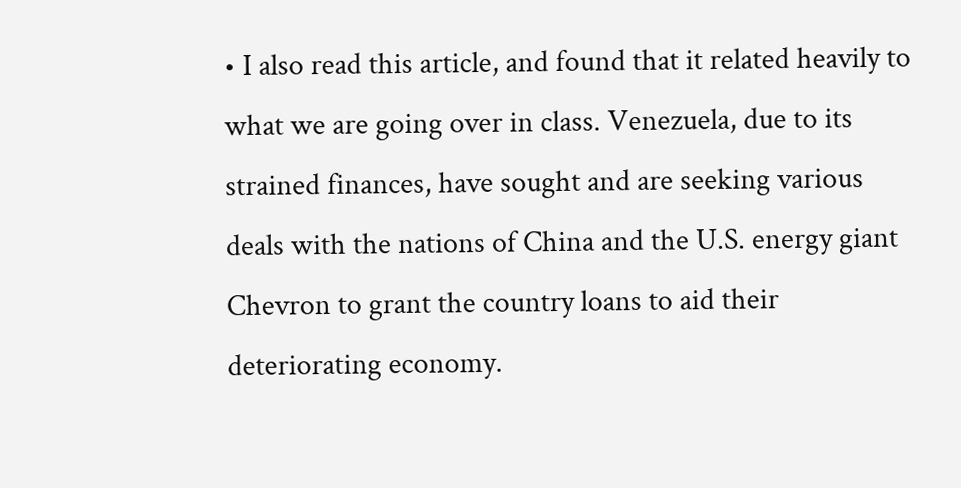• I also read this article, and found that it related heavily to what we are going over in class. Venezuela, due to its strained finances, have sought and are seeking various deals with the nations of China and the U.S. energy giant Chevron to grant the country loans to aid their deteriorating economy.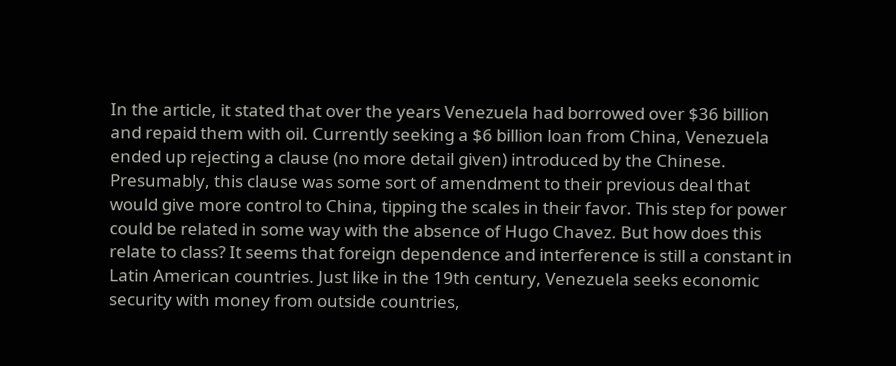In the article, it stated that over the years Venezuela had borrowed over $36 billion and repaid them with oil. Currently seeking a $6 billion loan from China, Venezuela ended up rejecting a clause (no more detail given) introduced by the Chinese. Presumably, this clause was some sort of amendment to their previous deal that would give more control to China, tipping the scales in their favor. This step for power could be related in some way with the absence of Hugo Chavez. But how does this relate to class? It seems that foreign dependence and interference is still a constant in Latin American countries. Just like in the 19th century, Venezuela seeks economic security with money from outside countries,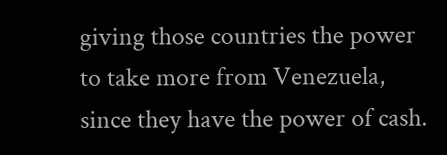giving those countries the power to take more from Venezuela, since they have the power of cash.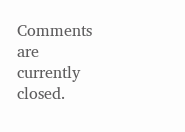Comments are currently closed.